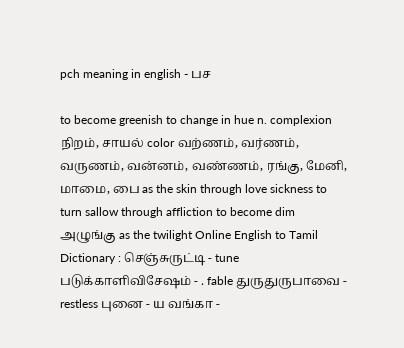pch meaning in english - பச

to become greenish to change in hue n. complexion நிறம், சாயல் color வற்ணம், வர்ணம், வருணம், வன்னம், வண்ணம், ரங்கு, மேனி, மாமை, பை as the skin through love sickness to turn sallow through affliction to become dim அழுங்கு as the twilight Online English to Tamil Dictionary : செஞ்சுருட்டி - tune படுக்காளிவிசேஷம் - . fable துருதுருபாவை - restless புனை - ய வங்கா -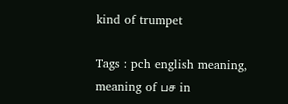kind of trumpet

Tags : pch english meaning, meaning of பச in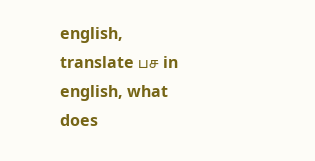english, translate பச in english, what does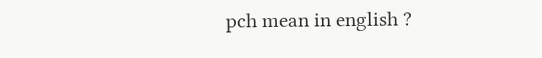pch mean in english ?